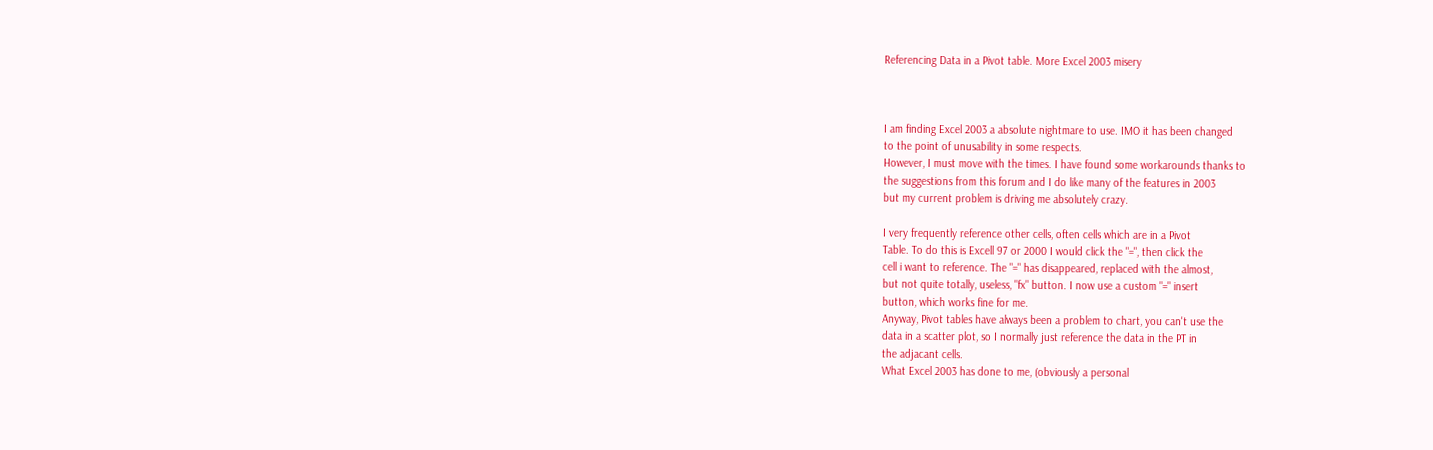Referencing Data in a Pivot table. More Excel 2003 misery



I am finding Excel 2003 a absolute nightmare to use. IMO it has been changed
to the point of unusability in some respects.
However, I must move with the times. I have found some workarounds thanks to
the suggestions from this forum and I do like many of the features in 2003
but my current problem is driving me absolutely crazy.

I very frequently reference other cells, often cells which are in a Pivot
Table. To do this is Excell 97 or 2000 I would click the "=", then click the
cell i want to reference. The "=" has disappeared, replaced with the almost,
but not quite totally, useless, "fx" button. I now use a custom "=" insert
button, which works fine for me.
Anyway, Pivot tables have always been a problem to chart, you can't use the
data in a scatter plot, so I normally just reference the data in the PT in
the adjacant cells.
What Excel 2003 has done to me, (obviously a personal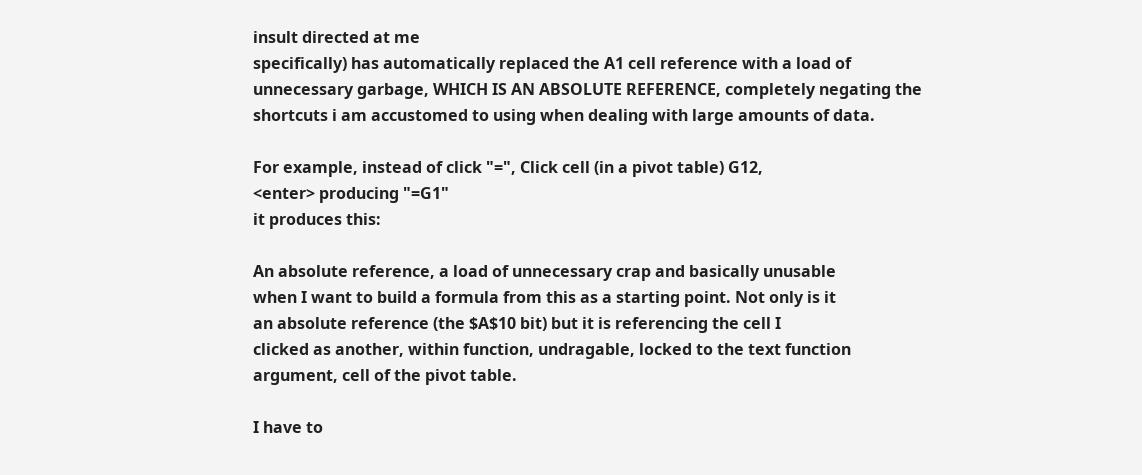insult directed at me
specifically) has automatically replaced the A1 cell reference with a load of
unnecessary garbage, WHICH IS AN ABSOLUTE REFERENCE, completely negating the
shortcuts i am accustomed to using when dealing with large amounts of data.

For example, instead of click "=", Click cell (in a pivot table) G12,
<enter> producing "=G1"
it produces this:

An absolute reference, a load of unnecessary crap and basically unusable
when I want to build a formula from this as a starting point. Not only is it
an absolute reference (the $A$10 bit) but it is referencing the cell I
clicked as another, within function, undragable, locked to the text function
argument, cell of the pivot table.

I have to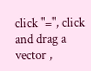click "=", click and drag a vector ,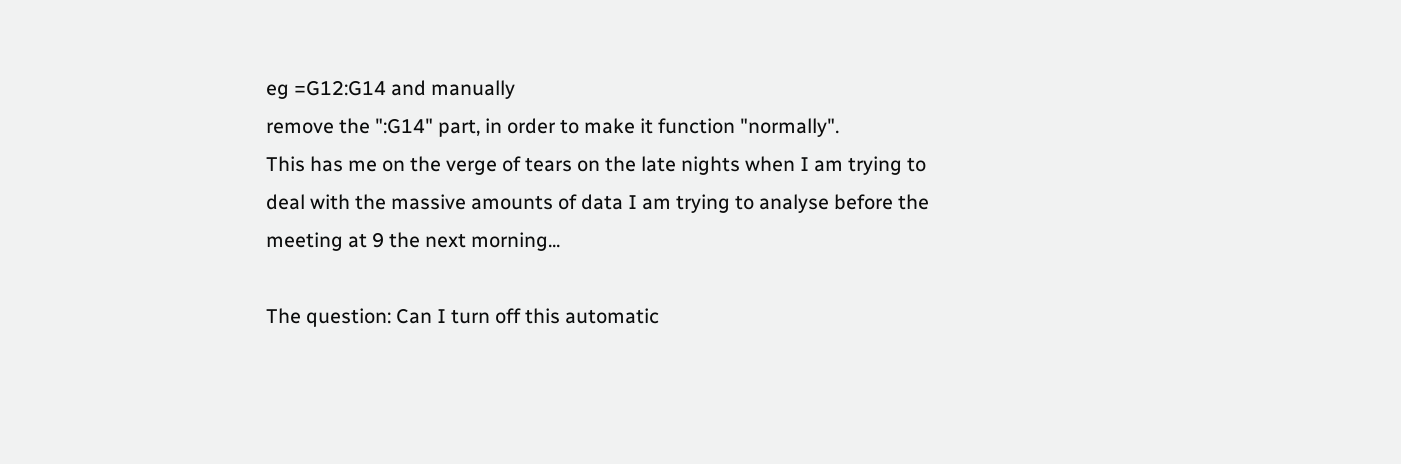eg =G12:G14 and manually
remove the ":G14" part, in order to make it function "normally".
This has me on the verge of tears on the late nights when I am trying to
deal with the massive amounts of data I am trying to analyse before the
meeting at 9 the next morning...

The question: Can I turn off this automatic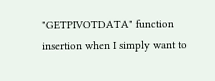"GETPIVOTDATA" function
insertion when I simply want to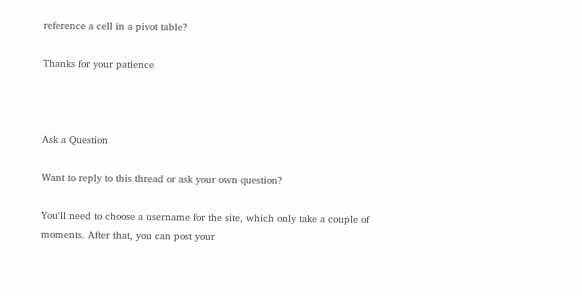reference a cell in a pivot table?

Thanks for your patience



Ask a Question

Want to reply to this thread or ask your own question?

You'll need to choose a username for the site, which only take a couple of moments. After that, you can post your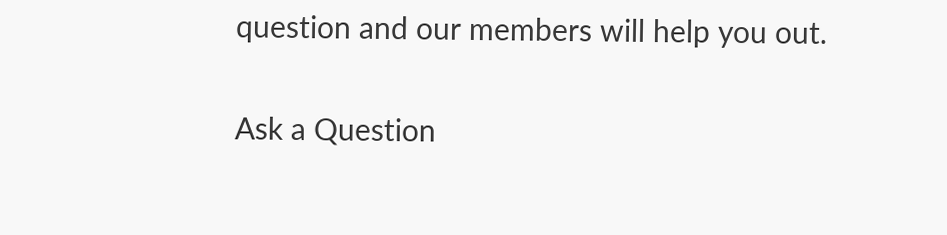question and our members will help you out.

Ask a Question